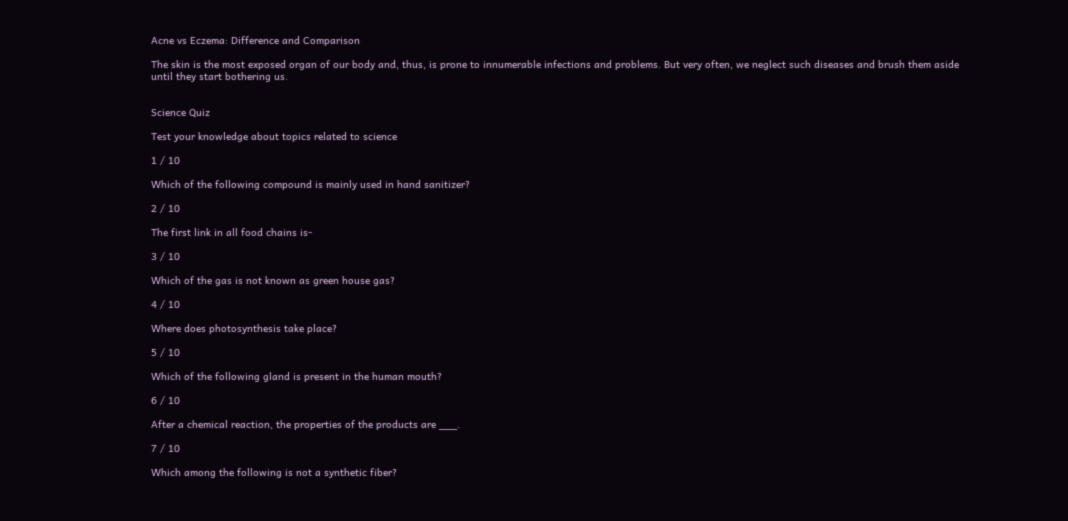Acne vs Eczema: Difference and Comparison

The skin is the most exposed organ of our body and, thus, is prone to innumerable infections and problems. But very often, we neglect such diseases and brush them aside until they start bothering us.


Science Quiz

Test your knowledge about topics related to science

1 / 10

Which of the following compound is mainly used in hand sanitizer?

2 / 10

The first link in all food chains is-

3 / 10

Which of the gas is not known as green house gas?

4 / 10

Where does photosynthesis take place?

5 / 10

Which of the following gland is present in the human mouth?

6 / 10

After a chemical reaction, the properties of the products are ___.

7 / 10

Which among the following is not a synthetic fiber?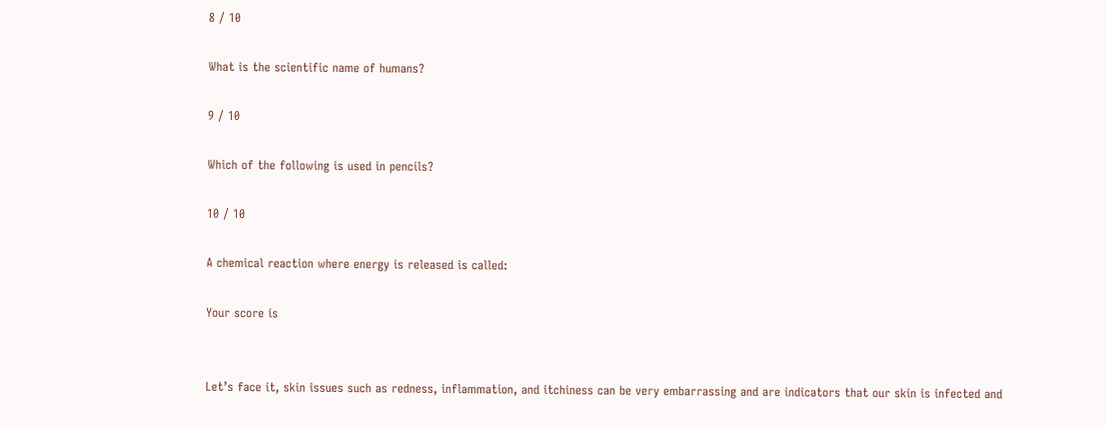8 / 10

What is the scientific name of humans?

9 / 10

Which of the following is used in pencils?

10 / 10

A chemical reaction where energy is released is called:

Your score is


Let’s face it, skin issues such as redness, inflammation, and itchiness can be very embarrassing and are indicators that our skin is infected and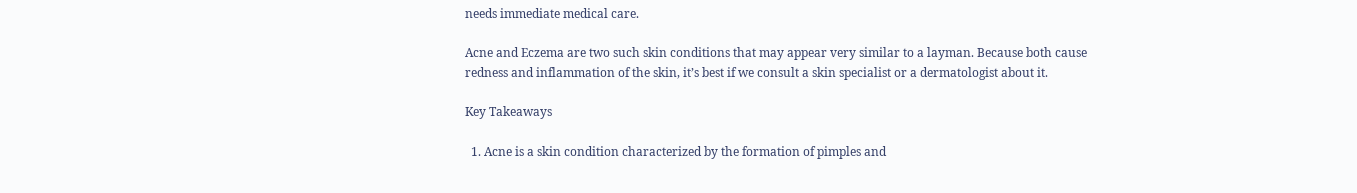needs immediate medical care.

Acne and Eczema are two such skin conditions that may appear very similar to a layman. Because both cause redness and inflammation of the skin, it’s best if we consult a skin specialist or a dermatologist about it.

Key Takeaways

  1. Acne is a skin condition characterized by the formation of pimples and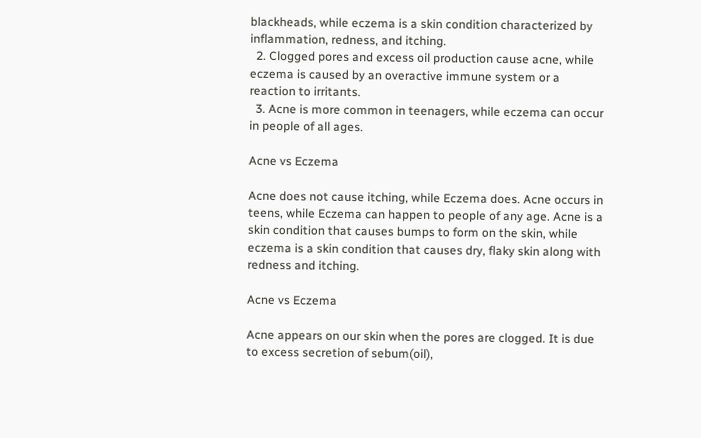blackheads, while eczema is a skin condition characterized by inflammation, redness, and itching.
  2. Clogged pores and excess oil production cause acne, while eczema is caused by an overactive immune system or a reaction to irritants.
  3. Acne is more common in teenagers, while eczema can occur in people of all ages.

Acne vs Eczema

Acne does not cause itching, while Eczema does. Acne occurs in teens, while Eczema can happen to people of any age. Acne is a skin condition that causes bumps to form on the skin, while eczema is a skin condition that causes dry, flaky skin along with redness and itching.

Acne vs Eczema

Acne appears on our skin when the pores are clogged. It is due to excess secretion of sebum(oil),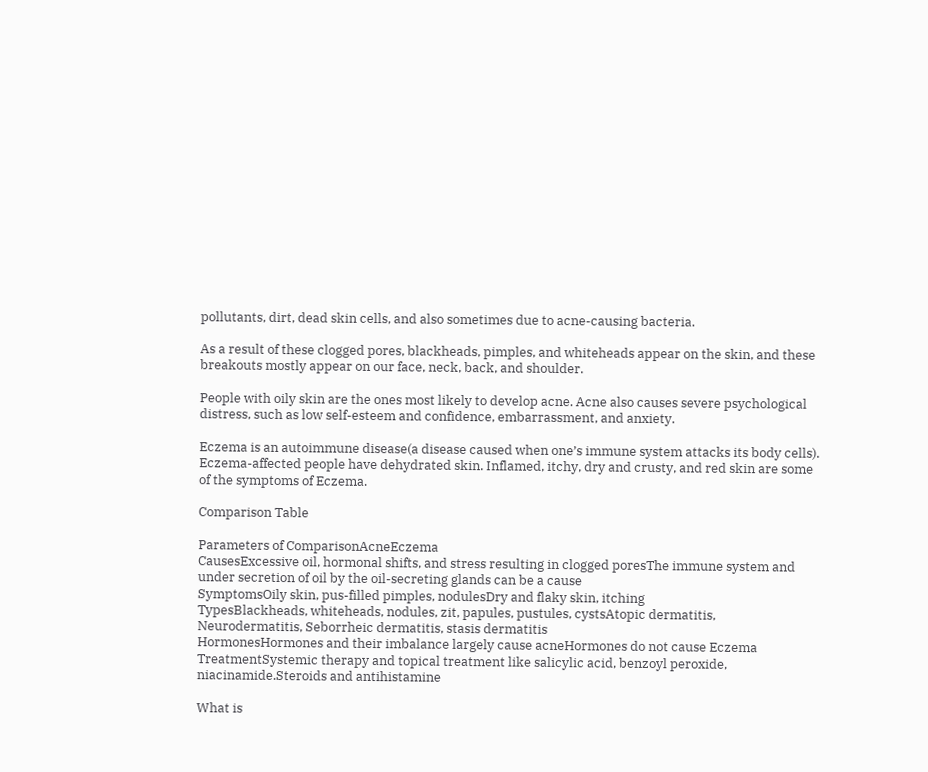pollutants, dirt, dead skin cells, and also sometimes due to acne-causing bacteria.

As a result of these clogged pores, blackheads, pimples, and whiteheads appear on the skin, and these breakouts mostly appear on our face, neck, back, and shoulder.

People with oily skin are the ones most likely to develop acne. Acne also causes severe psychological distress, such as low self-esteem and confidence, embarrassment, and anxiety.

Eczema is an autoimmune disease(a disease caused when one’s immune system attacks its body cells). Eczema-affected people have dehydrated skin. Inflamed, itchy, dry and crusty, and red skin are some of the symptoms of Eczema.

Comparison Table

Parameters of ComparisonAcneEczema
CausesExcessive oil, hormonal shifts, and stress resulting in clogged poresThe immune system and under secretion of oil by the oil-secreting glands can be a cause
SymptomsOily skin, pus-filled pimples, nodulesDry and flaky skin, itching
TypesBlackheads, whiteheads, nodules, zit, papules, pustules, cystsAtopic dermatitis, Neurodermatitis, Seborrheic dermatitis, stasis dermatitis
HormonesHormones and their imbalance largely cause acneHormones do not cause Eczema
TreatmentSystemic therapy and topical treatment like salicylic acid, benzoyl peroxide, niacinamide.Steroids and antihistamine

What is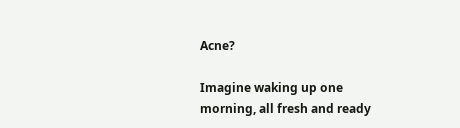Acne?

Imagine waking up one morning, all fresh and ready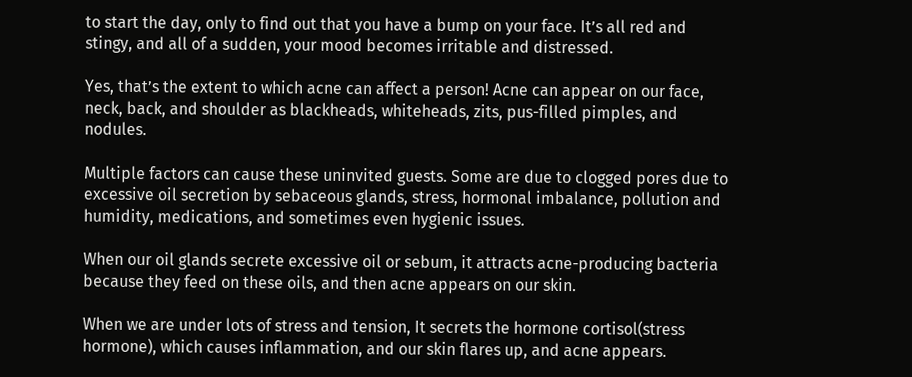to start the day, only to find out that you have a bump on your face. It’s all red and stingy, and all of a sudden, your mood becomes irritable and distressed.

Yes, that’s the extent to which acne can affect a person! Acne can appear on our face, neck, back, and shoulder as blackheads, whiteheads, zits, pus-filled pimples, and nodules.

Multiple factors can cause these uninvited guests. Some are due to clogged pores due to excessive oil secretion by sebaceous glands, stress, hormonal imbalance, pollution and humidity, medications, and sometimes even hygienic issues.

When our oil glands secrete excessive oil or sebum, it attracts acne-producing bacteria because they feed on these oils, and then acne appears on our skin.

When we are under lots of stress and tension, It secrets the hormone cortisol(stress hormone), which causes inflammation, and our skin flares up, and acne appears.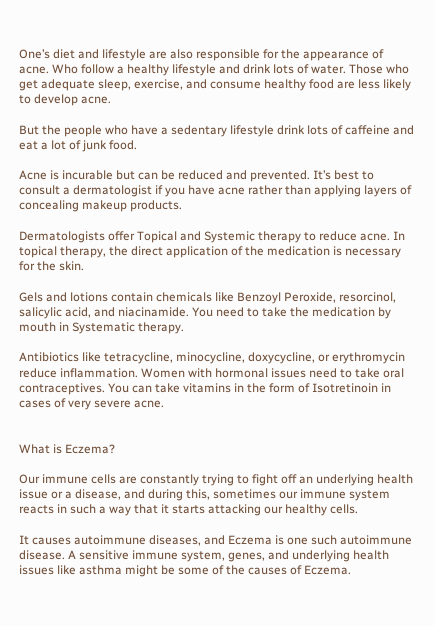One’s diet and lifestyle are also responsible for the appearance of acne. Who follow a healthy lifestyle and drink lots of water. Those who get adequate sleep, exercise, and consume healthy food are less likely to develop acne.

But the people who have a sedentary lifestyle drink lots of caffeine and eat a lot of junk food.

Acne is incurable but can be reduced and prevented. It’s best to consult a dermatologist if you have acne rather than applying layers of concealing makeup products.

Dermatologists offer Topical and Systemic therapy to reduce acne. In topical therapy, the direct application of the medication is necessary for the skin.

Gels and lotions contain chemicals like Benzoyl Peroxide, resorcinol, salicylic acid, and niacinamide. You need to take the medication by mouth in Systematic therapy.

Antibiotics like tetracycline, minocycline, doxycycline, or erythromycin reduce inflammation. Women with hormonal issues need to take oral contraceptives. You can take vitamins in the form of Isotretinoin in cases of very severe acne.


What is Eczema?

Our immune cells are constantly trying to fight off an underlying health issue or a disease, and during this, sometimes our immune system reacts in such a way that it starts attacking our healthy cells.

It causes autoimmune diseases, and Eczema is one such autoimmune disease. A sensitive immune system, genes, and underlying health issues like asthma might be some of the causes of Eczema.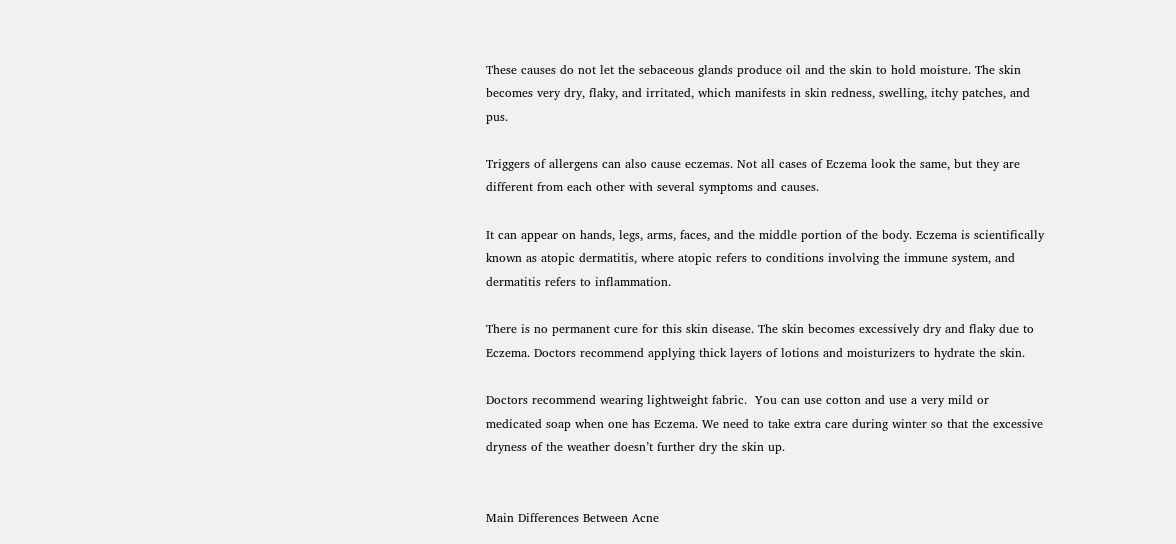These causes do not let the sebaceous glands produce oil and the skin to hold moisture. The skin becomes very dry, flaky, and irritated, which manifests in skin redness, swelling, itchy patches, and pus.

Triggers of allergens can also cause eczemas. Not all cases of Eczema look the same, but they are different from each other with several symptoms and causes.

It can appear on hands, legs, arms, faces, and the middle portion of the body. Eczema is scientifically known as atopic dermatitis, where atopic refers to conditions involving the immune system, and dermatitis refers to inflammation.

There is no permanent cure for this skin disease. The skin becomes excessively dry and flaky due to Eczema. Doctors recommend applying thick layers of lotions and moisturizers to hydrate the skin.

Doctors recommend wearing lightweight fabric.  You can use cotton and use a very mild or medicated soap when one has Eczema. We need to take extra care during winter so that the excessive dryness of the weather doesn’t further dry the skin up.


Main Differences Between Acne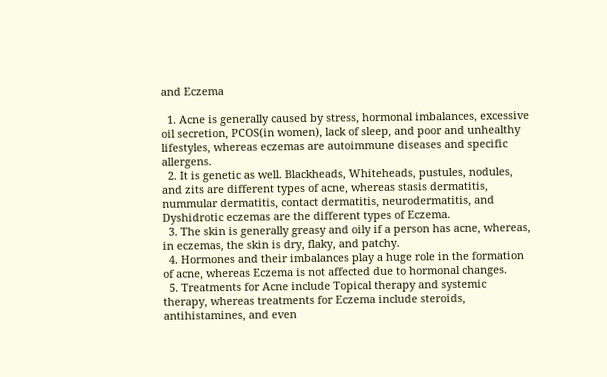and Eczema

  1. Acne is generally caused by stress, hormonal imbalances, excessive oil secretion, PCOS(in women), lack of sleep, and poor and unhealthy lifestyles, whereas eczemas are autoimmune diseases and specific allergens.
  2. It is genetic as well. Blackheads, Whiteheads, pustules, nodules, and zits are different types of acne, whereas stasis dermatitis, nummular dermatitis, contact dermatitis, neurodermatitis, and Dyshidrotic eczemas are the different types of Eczema.
  3. The skin is generally greasy and oily if a person has acne, whereas, in eczemas, the skin is dry, flaky, and patchy.
  4. Hormones and their imbalances play a huge role in the formation of acne, whereas Eczema is not affected due to hormonal changes.
  5. Treatments for Acne include Topical therapy and systemic therapy, whereas treatments for Eczema include steroids, antihistamines, and even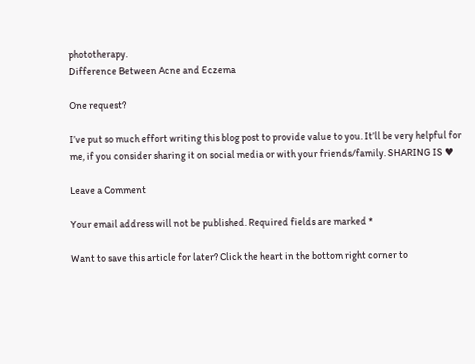phototherapy.
Difference Between Acne and Eczema

One request?

I’ve put so much effort writing this blog post to provide value to you. It’ll be very helpful for me, if you consider sharing it on social media or with your friends/family. SHARING IS ♥

Leave a Comment

Your email address will not be published. Required fields are marked *

Want to save this article for later? Click the heart in the bottom right corner to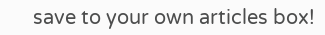save to your own articles box!